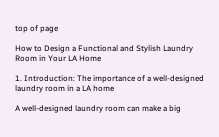top of page

How to Design a Functional and Stylish Laundry Room in Your LA Home

1. Introduction: The importance of a well-designed laundry room in a LA home

A well-designed laundry room can make a big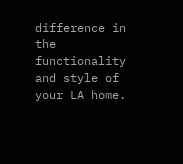difference in the functionality and style of your LA home.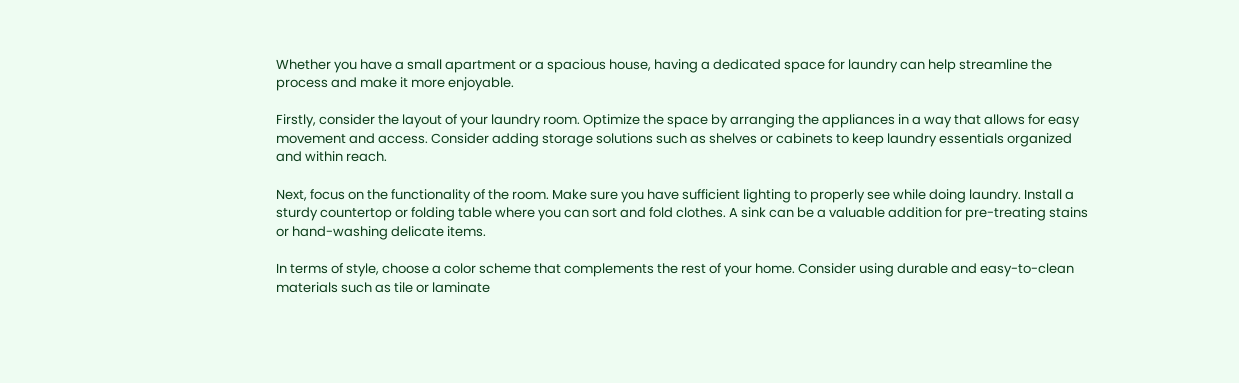Whether you have a small apartment or a spacious house, having a dedicated space for laundry can help streamline the process and make it more enjoyable.

Firstly, consider the layout of your laundry room. Optimize the space by arranging the appliances in a way that allows for easy movement and access. Consider adding storage solutions such as shelves or cabinets to keep laundry essentials organized and within reach.

Next, focus on the functionality of the room. Make sure you have sufficient lighting to properly see while doing laundry. Install a sturdy countertop or folding table where you can sort and fold clothes. A sink can be a valuable addition for pre-treating stains or hand-washing delicate items.

In terms of style, choose a color scheme that complements the rest of your home. Consider using durable and easy-to-clean materials such as tile or laminate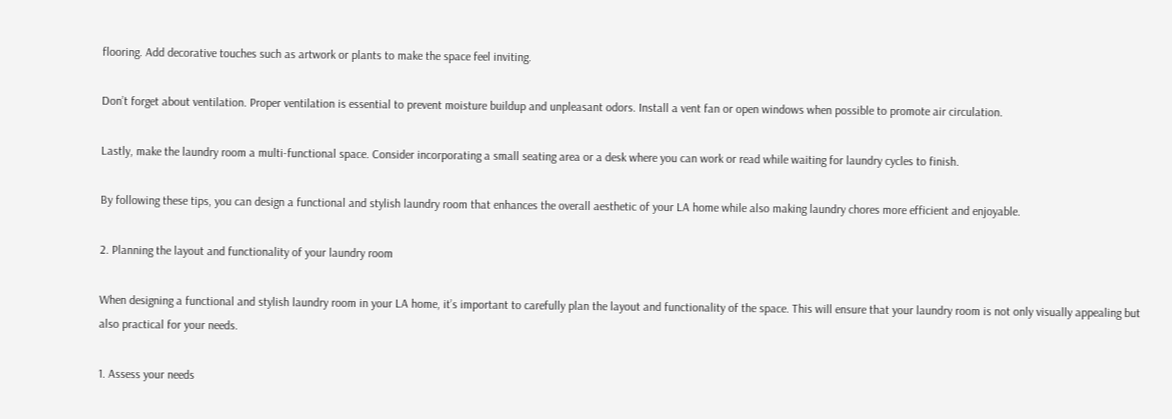flooring. Add decorative touches such as artwork or plants to make the space feel inviting.

Don’t forget about ventilation. Proper ventilation is essential to prevent moisture buildup and unpleasant odors. Install a vent fan or open windows when possible to promote air circulation.

Lastly, make the laundry room a multi-functional space. Consider incorporating a small seating area or a desk where you can work or read while waiting for laundry cycles to finish.

By following these tips, you can design a functional and stylish laundry room that enhances the overall aesthetic of your LA home while also making laundry chores more efficient and enjoyable.

2. Planning the layout and functionality of your laundry room

When designing a functional and stylish laundry room in your LA home, it’s important to carefully plan the layout and functionality of the space. This will ensure that your laundry room is not only visually appealing but also practical for your needs.

1. Assess your needs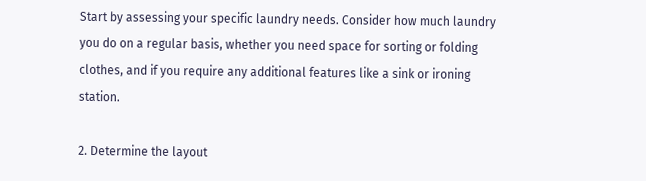Start by assessing your specific laundry needs. Consider how much laundry you do on a regular basis, whether you need space for sorting or folding clothes, and if you require any additional features like a sink or ironing station.

2. Determine the layout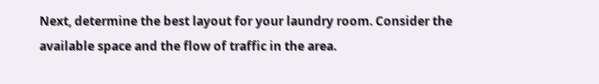Next, determine the best layout for your laundry room. Consider the available space and the flow of traffic in the area.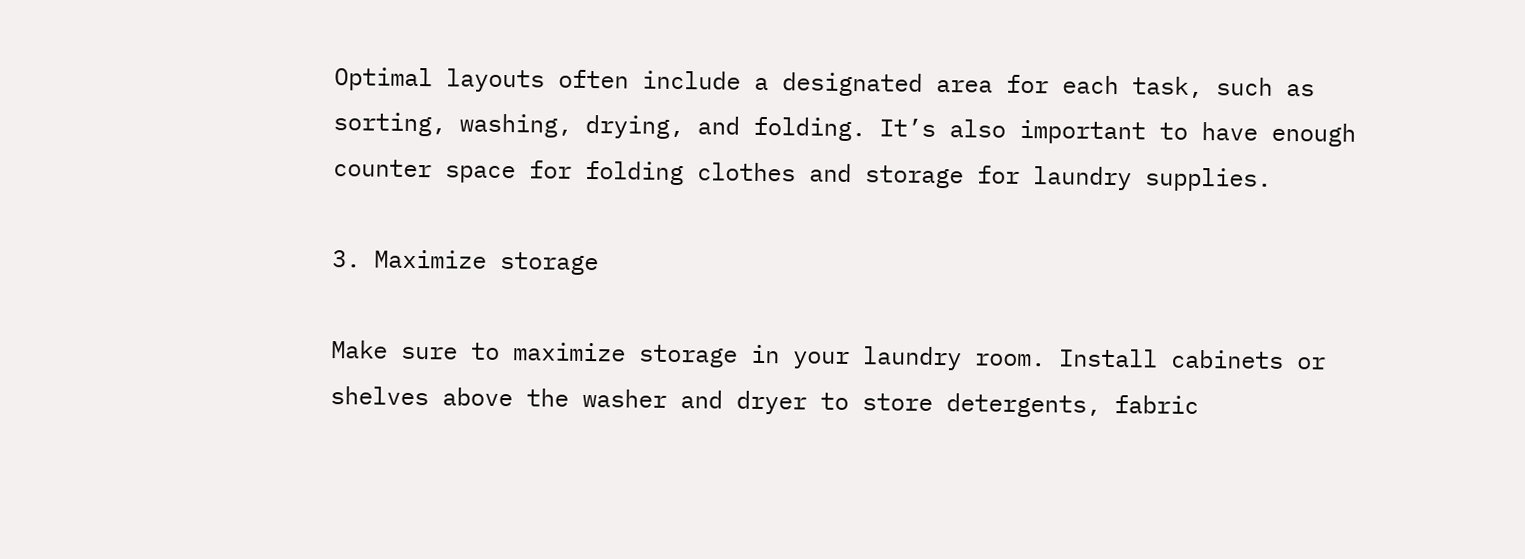Optimal layouts often include a designated area for each task, such as sorting, washing, drying, and folding. It’s also important to have enough counter space for folding clothes and storage for laundry supplies.

3. Maximize storage

Make sure to maximize storage in your laundry room. Install cabinets or shelves above the washer and dryer to store detergents, fabric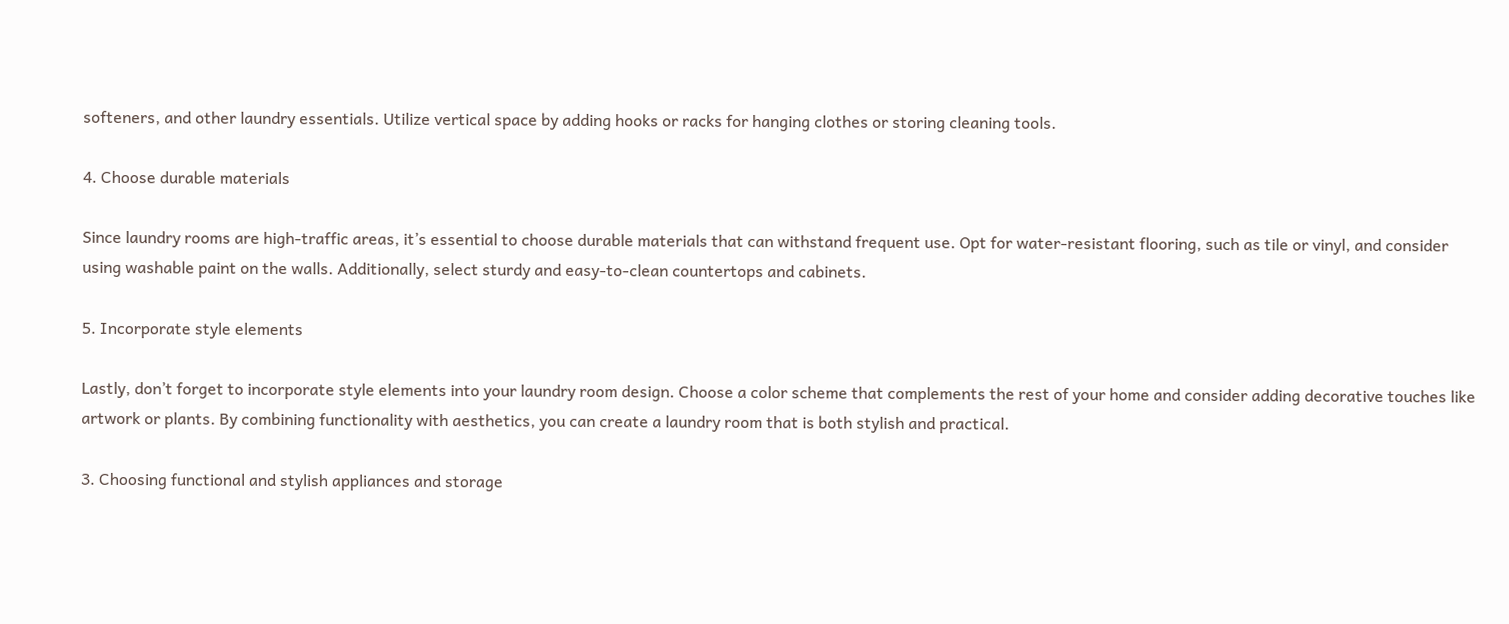softeners, and other laundry essentials. Utilize vertical space by adding hooks or racks for hanging clothes or storing cleaning tools.

4. Choose durable materials

Since laundry rooms are high-traffic areas, it’s essential to choose durable materials that can withstand frequent use. Opt for water-resistant flooring, such as tile or vinyl, and consider using washable paint on the walls. Additionally, select sturdy and easy-to-clean countertops and cabinets.

5. Incorporate style elements

Lastly, don’t forget to incorporate style elements into your laundry room design. Choose a color scheme that complements the rest of your home and consider adding decorative touches like artwork or plants. By combining functionality with aesthetics, you can create a laundry room that is both stylish and practical.

3. Choosing functional and stylish appliances and storage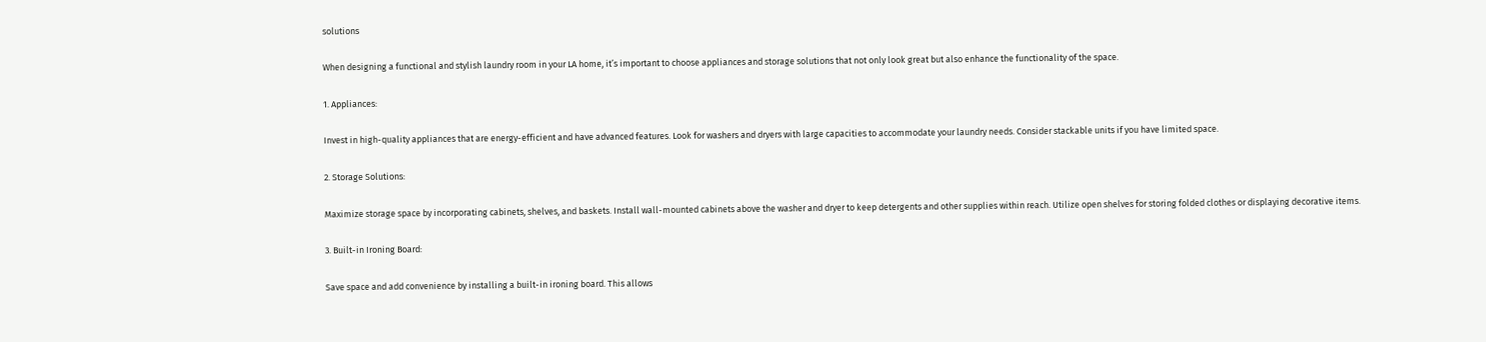solutions

When designing a functional and stylish laundry room in your LA home, it’s important to choose appliances and storage solutions that not only look great but also enhance the functionality of the space.

1. Appliances:

Invest in high-quality appliances that are energy-efficient and have advanced features. Look for washers and dryers with large capacities to accommodate your laundry needs. Consider stackable units if you have limited space.

2. Storage Solutions:

Maximize storage space by incorporating cabinets, shelves, and baskets. Install wall-mounted cabinets above the washer and dryer to keep detergents and other supplies within reach. Utilize open shelves for storing folded clothes or displaying decorative items.

3. Built-in Ironing Board:

Save space and add convenience by installing a built-in ironing board. This allows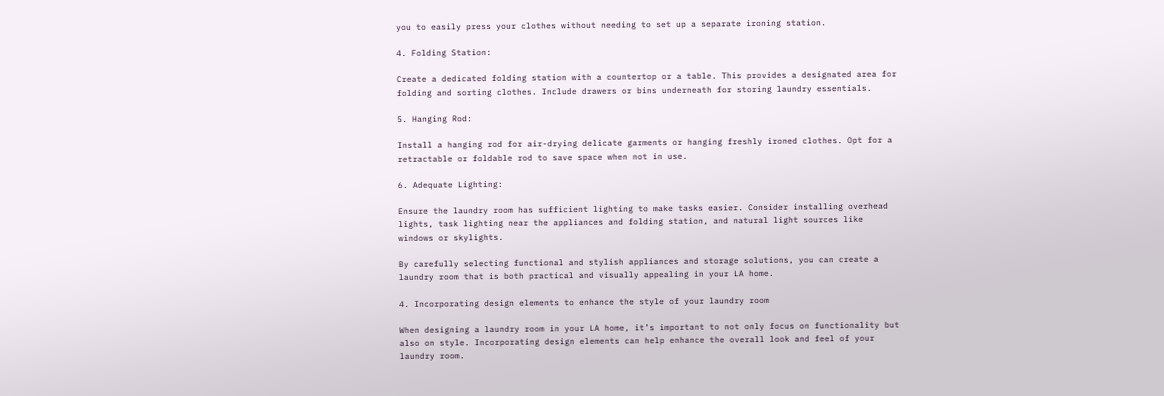you to easily press your clothes without needing to set up a separate ironing station.

4. Folding Station:

Create a dedicated folding station with a countertop or a table. This provides a designated area for folding and sorting clothes. Include drawers or bins underneath for storing laundry essentials.

5. Hanging Rod:

Install a hanging rod for air-drying delicate garments or hanging freshly ironed clothes. Opt for a retractable or foldable rod to save space when not in use.

6. Adequate Lighting:

Ensure the laundry room has sufficient lighting to make tasks easier. Consider installing overhead lights, task lighting near the appliances and folding station, and natural light sources like windows or skylights.

By carefully selecting functional and stylish appliances and storage solutions, you can create a laundry room that is both practical and visually appealing in your LA home.

4. Incorporating design elements to enhance the style of your laundry room

When designing a laundry room in your LA home, it’s important to not only focus on functionality but also on style. Incorporating design elements can help enhance the overall look and feel of your laundry room.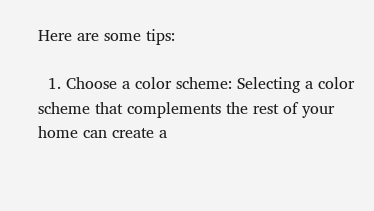Here are some tips:

  1. Choose a color scheme: Selecting a color scheme that complements the rest of your home can create a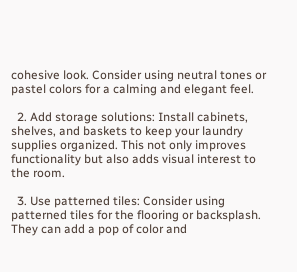cohesive look. Consider using neutral tones or pastel colors for a calming and elegant feel.

  2. Add storage solutions: Install cabinets, shelves, and baskets to keep your laundry supplies organized. This not only improves functionality but also adds visual interest to the room.

  3. Use patterned tiles: Consider using patterned tiles for the flooring or backsplash. They can add a pop of color and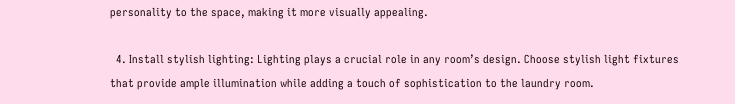personality to the space, making it more visually appealing.

  4. Install stylish lighting: Lighting plays a crucial role in any room’s design. Choose stylish light fixtures that provide ample illumination while adding a touch of sophistication to the laundry room.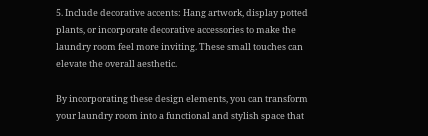5. Include decorative accents: Hang artwork, display potted plants, or incorporate decorative accessories to make the laundry room feel more inviting. These small touches can elevate the overall aesthetic.

By incorporating these design elements, you can transform your laundry room into a functional and stylish space that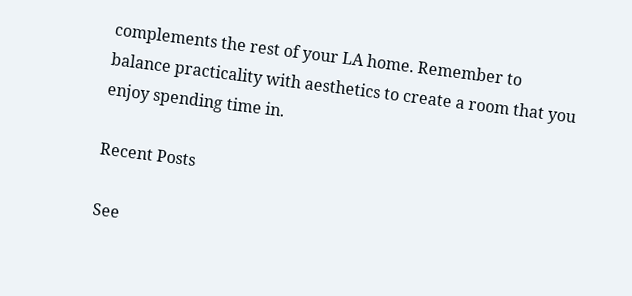complements the rest of your LA home. Remember to balance practicality with aesthetics to create a room that you enjoy spending time in.

Recent Posts

See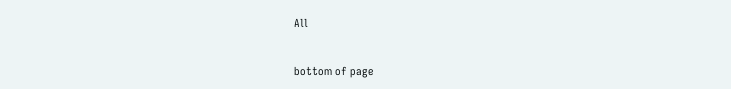All


bottom of page